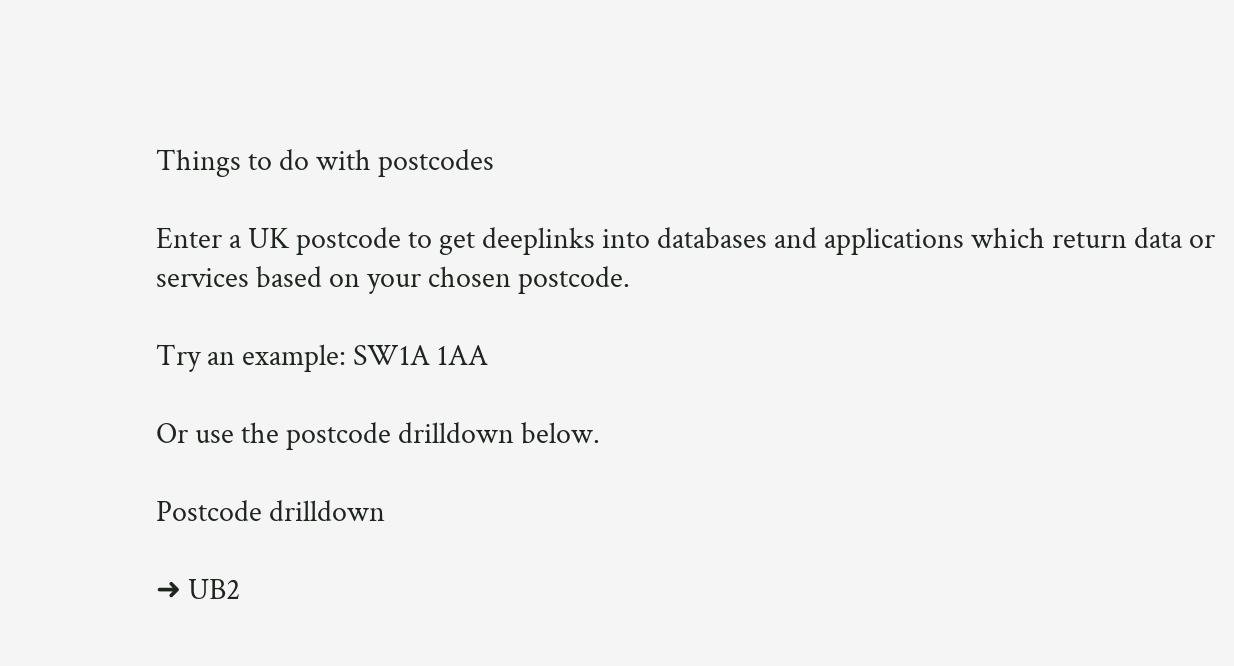Things to do with postcodes

Enter a UK postcode to get deeplinks into databases and applications which return data or services based on your chosen postcode.

Try an example: SW1A 1AA

Or use the postcode drilldown below.

Postcode drilldown

➜ UB2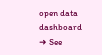open data dashboard
➜ See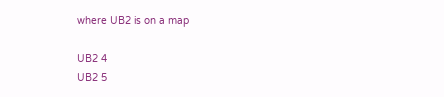where UB2 is on a map

UB2 4
UB2 5